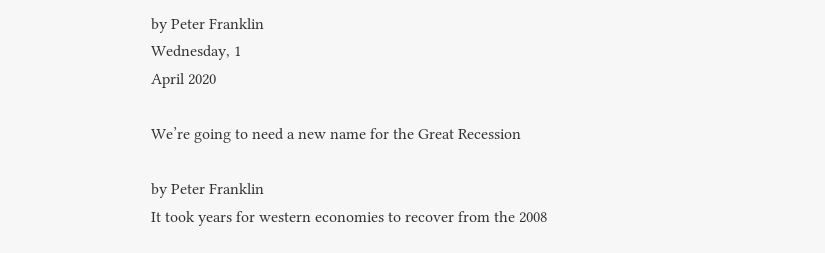by Peter Franklin
Wednesday, 1
April 2020

We’re going to need a new name for the Great Recession

by Peter Franklin
It took years for western economies to recover from the 2008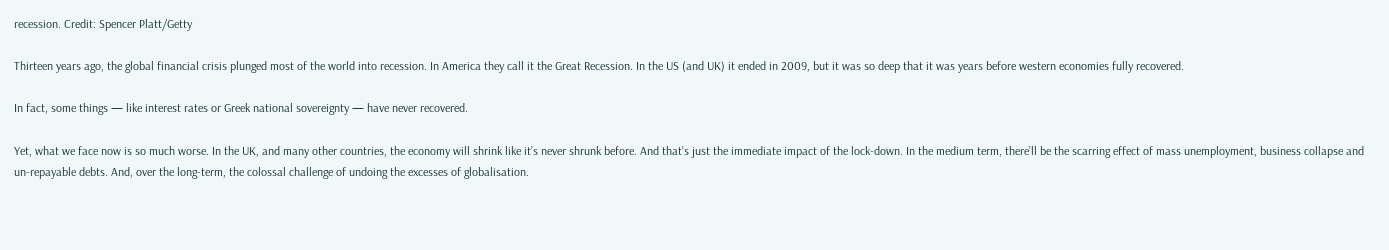recession. Credit: Spencer Platt/Getty

Thirteen years ago, the global financial crisis plunged most of the world into recession. In America they call it the Great Recession. In the US (and UK) it ended in 2009, but it was so deep that it was years before western economies fully recovered.

In fact, some things — like interest rates or Greek national sovereignty — have never recovered.

Yet, what we face now is so much worse. In the UK, and many other countries, the economy will shrink like it’s never shrunk before. And that’s just the immediate impact of the lock-down. In the medium term, there’ll be the scarring effect of mass unemployment, business collapse and un-repayable debts. And, over the long-term, the colossal challenge of undoing the excesses of globalisation.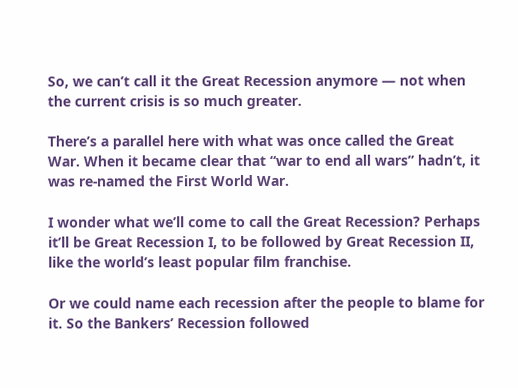So, we can’t call it the Great Recession anymore — not when the current crisis is so much greater.

There’s a parallel here with what was once called the Great War. When it became clear that “war to end all wars” hadn’t, it was re-named the First World War.

I wonder what we’ll come to call the Great Recession? Perhaps it’ll be Great Recession I, to be followed by Great Recession II, like the world’s least popular film franchise.

Or we could name each recession after the people to blame for it. So the Bankers’ Recession followed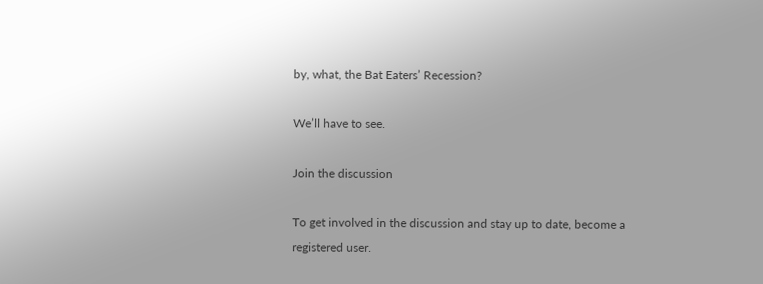by, what, the Bat Eaters’ Recession?

We’ll have to see.

Join the discussion

To get involved in the discussion and stay up to date, become a registered user.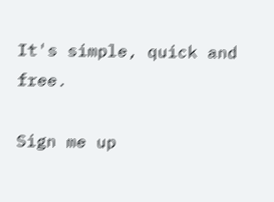It's simple, quick and free.

Sign me up